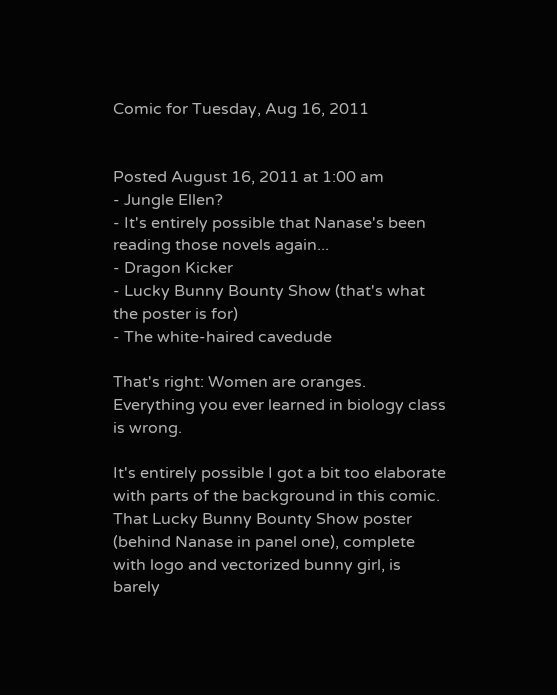Comic for Tuesday, Aug 16, 2011


Posted August 16, 2011 at 1:00 am
- Jungle Ellen?
- It's entirely possible that Nanase's been reading those novels again...
- Dragon Kicker
- Lucky Bunny Bounty Show (that's what the poster is for)
- The white-haired cavedude

That's right: Women are oranges. Everything you ever learned in biology class is wrong.

It's entirely possible I got a bit too elaborate with parts of the background in this comic. That Lucky Bunny Bounty Show poster (behind Nanase in panel one), complete with logo and vectorized bunny girl, is barely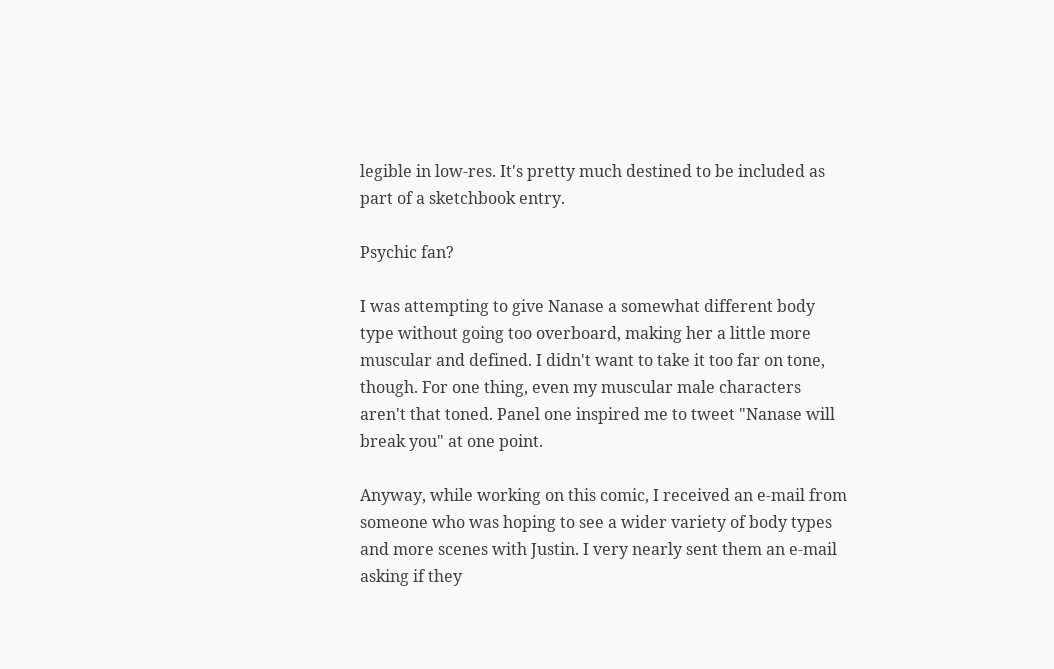legible in low-res. It's pretty much destined to be included as part of a sketchbook entry.

Psychic fan?

I was attempting to give Nanase a somewhat different body type without going too overboard, making her a little more muscular and defined. I didn't want to take it too far on tone, though. For one thing, even my muscular male characters aren't that toned. Panel one inspired me to tweet "Nanase will break you" at one point.

Anyway, while working on this comic, I received an e-mail from someone who was hoping to see a wider variety of body types and more scenes with Justin. I very nearly sent them an e-mail asking if they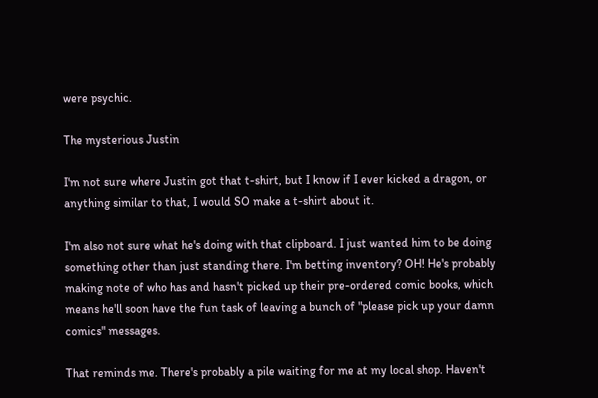were psychic.

The mysterious Justin

I'm not sure where Justin got that t-shirt, but I know if I ever kicked a dragon, or anything similar to that, I would SO make a t-shirt about it.

I'm also not sure what he's doing with that clipboard. I just wanted him to be doing something other than just standing there. I'm betting inventory? OH! He's probably making note of who has and hasn't picked up their pre-ordered comic books, which means he'll soon have the fun task of leaving a bunch of "please pick up your damn comics" messages.

That reminds me. There's probably a pile waiting for me at my local shop. Haven't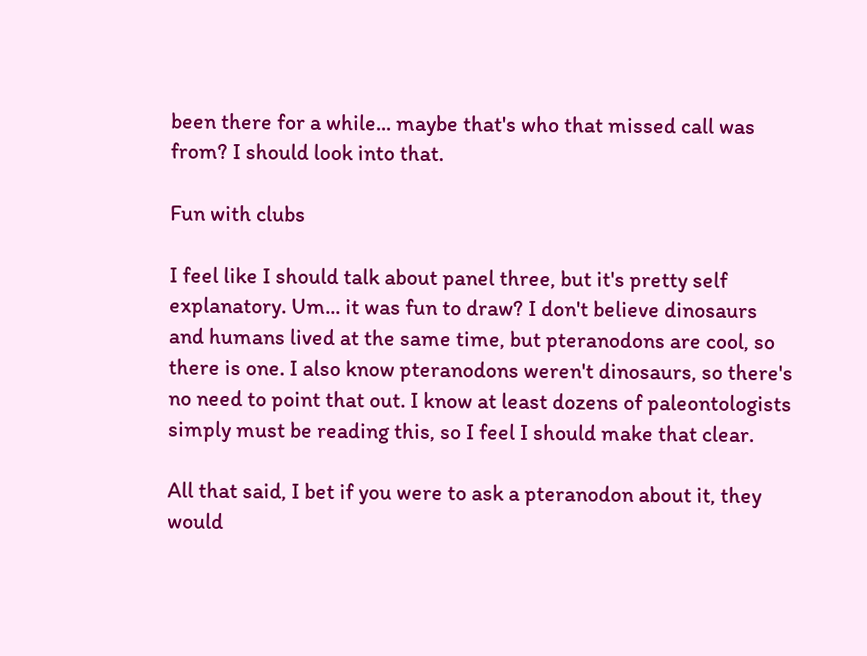been there for a while... maybe that's who that missed call was from? I should look into that.

Fun with clubs

I feel like I should talk about panel three, but it's pretty self explanatory. Um... it was fun to draw? I don't believe dinosaurs and humans lived at the same time, but pteranodons are cool, so there is one. I also know pteranodons weren't dinosaurs, so there's no need to point that out. I know at least dozens of paleontologists simply must be reading this, so I feel I should make that clear.

All that said, I bet if you were to ask a pteranodon about it, they would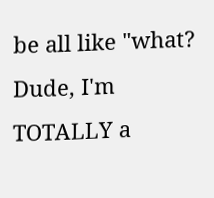be all like "what? Dude, I'm TOTALLY a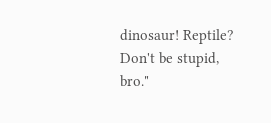dinosaur! Reptile? Don't be stupid, bro."